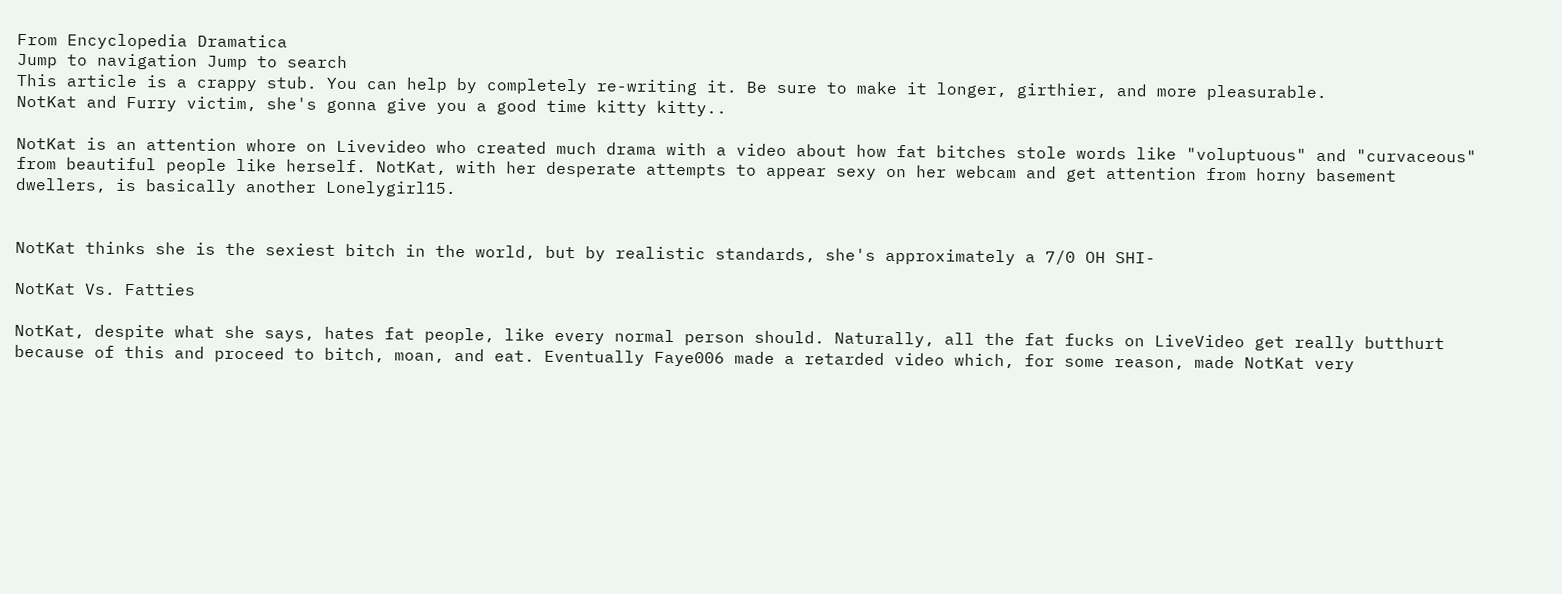From Encyclopedia Dramatica
Jump to navigation Jump to search
This article is a crappy stub. You can help by completely re-writing it. Be sure to make it longer, girthier, and more pleasurable.
NotKat and Furry victim, she's gonna give you a good time kitty kitty..

NotKat is an attention whore on Livevideo who created much drama with a video about how fat bitches stole words like "voluptuous" and "curvaceous" from beautiful people like herself. NotKat, with her desperate attempts to appear sexy on her webcam and get attention from horny basement dwellers, is basically another Lonelygirl15.


NotKat thinks she is the sexiest bitch in the world, but by realistic standards, she's approximately a 7/0 OH SHI-

NotKat Vs. Fatties

NotKat, despite what she says, hates fat people, like every normal person should. Naturally, all the fat fucks on LiveVideo get really butthurt because of this and proceed to bitch, moan, and eat. Eventually Faye006 made a retarded video which, for some reason, made NotKat very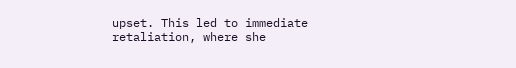upset. This led to immediate retaliation, where she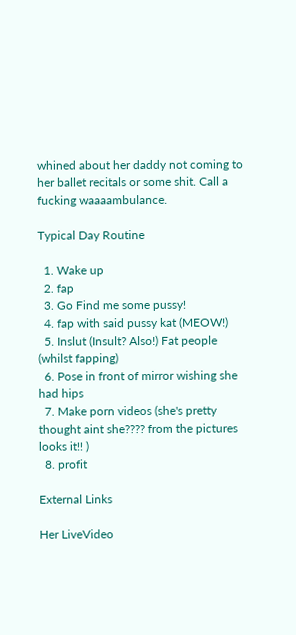whined about her daddy not coming to her ballet recitals or some shit. Call a fucking waaaambulance.

Typical Day Routine

  1. Wake up
  2. fap
  3. Go Find me some pussy!
  4. fap with said pussy kat (MEOW!)
  5. Inslut (Insult? Also!) Fat people (whilst fapping)
  6. Pose in front of mirror wishing she had hips
  7. Make porn videos (she's pretty thought aint she???? from the pictures looks it!! )
  8. profit

External Links

Her LiveVideo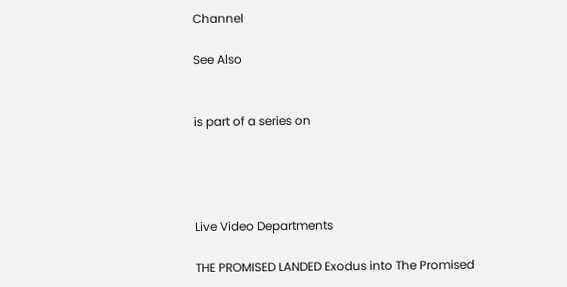Channel

See Also


is part of a series on




Live Video Departments

THE PROMISED LANDED Exodus into The Promised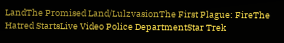LandThe Promised Land/LulzvasionThe First Plague: FireThe Hatred StartsLive Video Police DepartmentStar Trek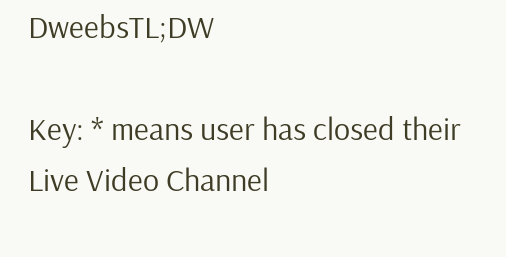DweebsTL;DW

Key: * means user has closed their Live Video Channel